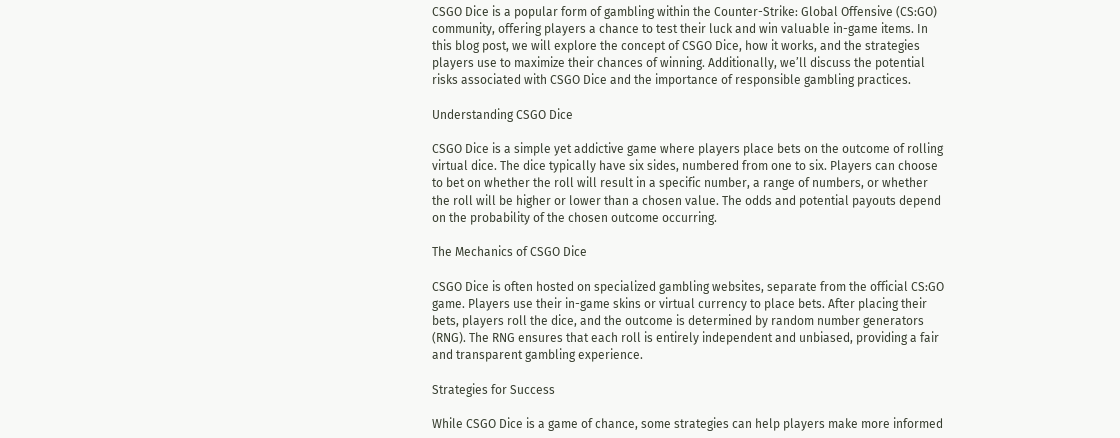CSGO Dice is a popular form of gambling within the Counter-Strike: Global Offensive (CS:GO) community, offering players a chance to test their luck and win valuable in-game items. In this blog post, we will explore the concept of CSGO Dice, how it works, and the strategies players use to maximize their chances of winning. Additionally, we’ll discuss the potential risks associated with CSGO Dice and the importance of responsible gambling practices.

Understanding CSGO Dice

CSGO Dice is a simple yet addictive game where players place bets on the outcome of rolling virtual dice. The dice typically have six sides, numbered from one to six. Players can choose to bet on whether the roll will result in a specific number, a range of numbers, or whether the roll will be higher or lower than a chosen value. The odds and potential payouts depend on the probability of the chosen outcome occurring.

The Mechanics of CSGO Dice

CSGO Dice is often hosted on specialized gambling websites, separate from the official CS:GO game. Players use their in-game skins or virtual currency to place bets. After placing their bets, players roll the dice, and the outcome is determined by random number generators (RNG). The RNG ensures that each roll is entirely independent and unbiased, providing a fair and transparent gambling experience.

Strategies for Success

While CSGO Dice is a game of chance, some strategies can help players make more informed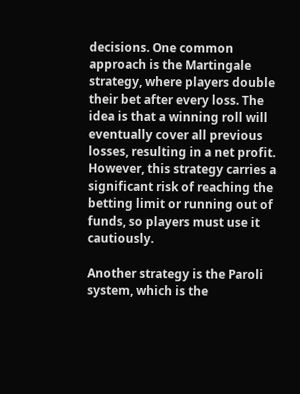decisions. One common approach is the Martingale strategy, where players double their bet after every loss. The idea is that a winning roll will eventually cover all previous losses, resulting in a net profit. However, this strategy carries a significant risk of reaching the betting limit or running out of funds, so players must use it cautiously.

Another strategy is the Paroli system, which is the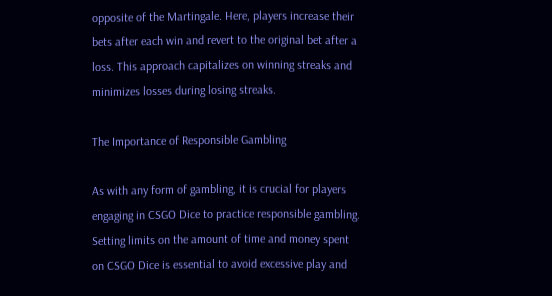opposite of the Martingale. Here, players increase their bets after each win and revert to the original bet after a loss. This approach capitalizes on winning streaks and minimizes losses during losing streaks.

The Importance of Responsible Gambling

As with any form of gambling, it is crucial for players engaging in CSGO Dice to practice responsible gambling. Setting limits on the amount of time and money spent on CSGO Dice is essential to avoid excessive play and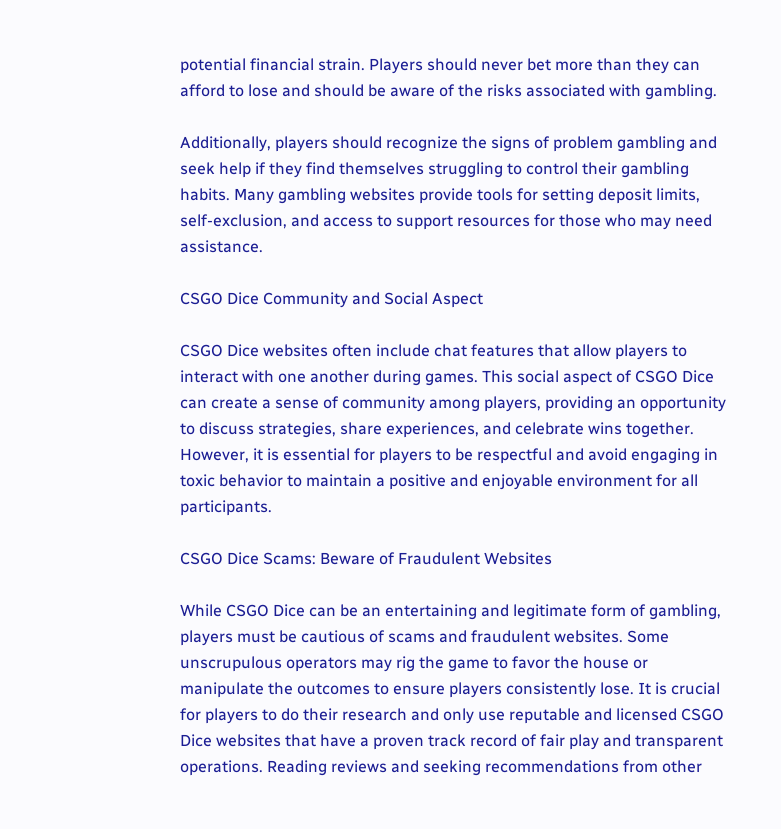potential financial strain. Players should never bet more than they can afford to lose and should be aware of the risks associated with gambling.

Additionally, players should recognize the signs of problem gambling and seek help if they find themselves struggling to control their gambling habits. Many gambling websites provide tools for setting deposit limits, self-exclusion, and access to support resources for those who may need assistance.

CSGO Dice Community and Social Aspect

CSGO Dice websites often include chat features that allow players to interact with one another during games. This social aspect of CSGO Dice can create a sense of community among players, providing an opportunity to discuss strategies, share experiences, and celebrate wins together. However, it is essential for players to be respectful and avoid engaging in toxic behavior to maintain a positive and enjoyable environment for all participants.

CSGO Dice Scams: Beware of Fraudulent Websites

While CSGO Dice can be an entertaining and legitimate form of gambling, players must be cautious of scams and fraudulent websites. Some unscrupulous operators may rig the game to favor the house or manipulate the outcomes to ensure players consistently lose. It is crucial for players to do their research and only use reputable and licensed CSGO Dice websites that have a proven track record of fair play and transparent operations. Reading reviews and seeking recommendations from other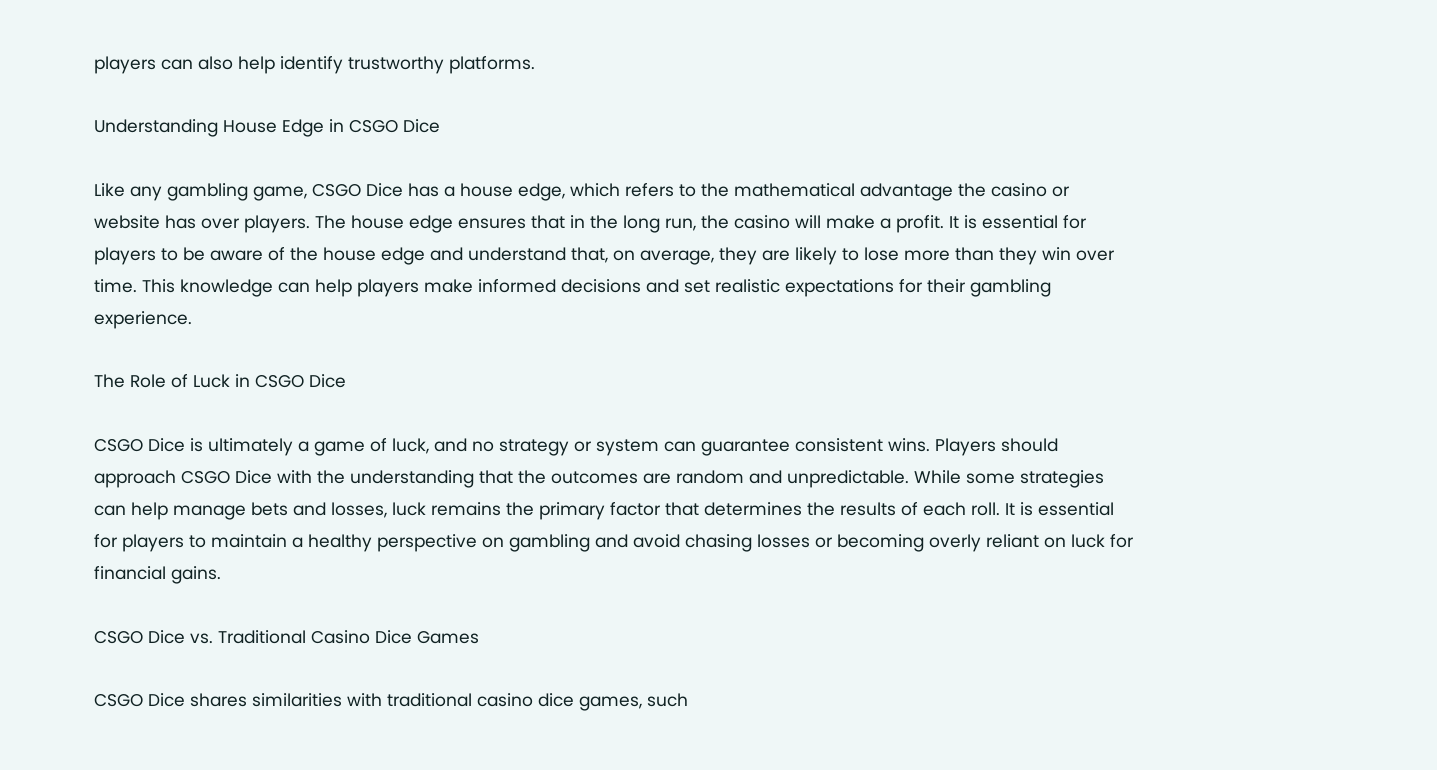players can also help identify trustworthy platforms.

Understanding House Edge in CSGO Dice

Like any gambling game, CSGO Dice has a house edge, which refers to the mathematical advantage the casino or website has over players. The house edge ensures that in the long run, the casino will make a profit. It is essential for players to be aware of the house edge and understand that, on average, they are likely to lose more than they win over time. This knowledge can help players make informed decisions and set realistic expectations for their gambling experience.

The Role of Luck in CSGO Dice

CSGO Dice is ultimately a game of luck, and no strategy or system can guarantee consistent wins. Players should approach CSGO Dice with the understanding that the outcomes are random and unpredictable. While some strategies can help manage bets and losses, luck remains the primary factor that determines the results of each roll. It is essential for players to maintain a healthy perspective on gambling and avoid chasing losses or becoming overly reliant on luck for financial gains.

CSGO Dice vs. Traditional Casino Dice Games

CSGO Dice shares similarities with traditional casino dice games, such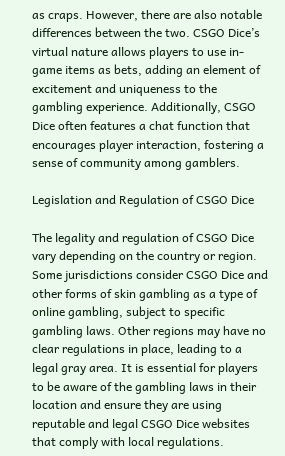as craps. However, there are also notable differences between the two. CSGO Dice’s virtual nature allows players to use in-game items as bets, adding an element of excitement and uniqueness to the gambling experience. Additionally, CSGO Dice often features a chat function that encourages player interaction, fostering a sense of community among gamblers.

Legislation and Regulation of CSGO Dice

The legality and regulation of CSGO Dice vary depending on the country or region. Some jurisdictions consider CSGO Dice and other forms of skin gambling as a type of online gambling, subject to specific gambling laws. Other regions may have no clear regulations in place, leading to a legal gray area. It is essential for players to be aware of the gambling laws in their location and ensure they are using reputable and legal CSGO Dice websites that comply with local regulations.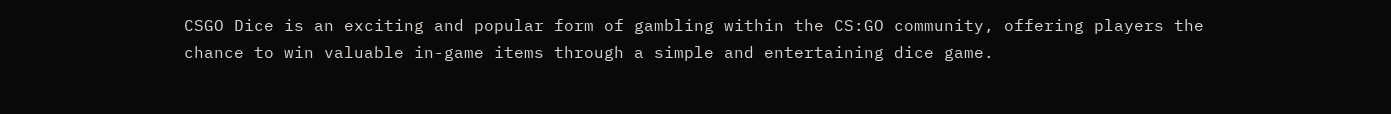CSGO Dice is an exciting and popular form of gambling within the CS:GO community, offering players the chance to win valuable in-game items through a simple and entertaining dice game.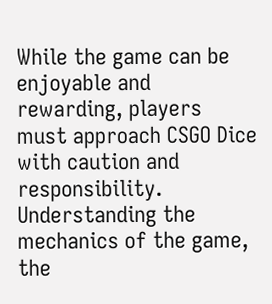While the game can be enjoyable and rewarding, players must approach CSGO Dice with caution and responsibility. Understanding the mechanics of the game, the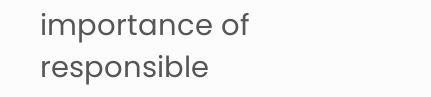importance of responsible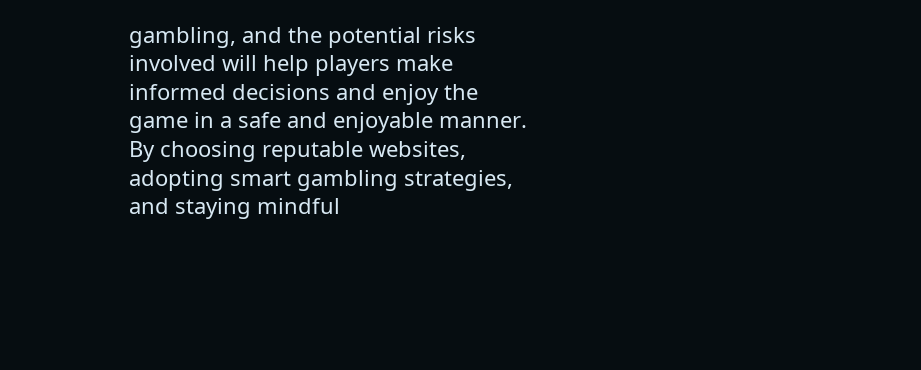gambling, and the potential risks involved will help players make informed decisions and enjoy the game in a safe and enjoyable manner. By choosing reputable websites, adopting smart gambling strategies, and staying mindful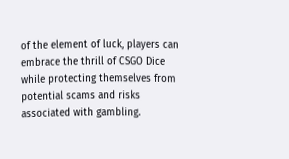of the element of luck, players can embrace the thrill of CSGO Dice while protecting themselves from potential scams and risks associated with gambling.